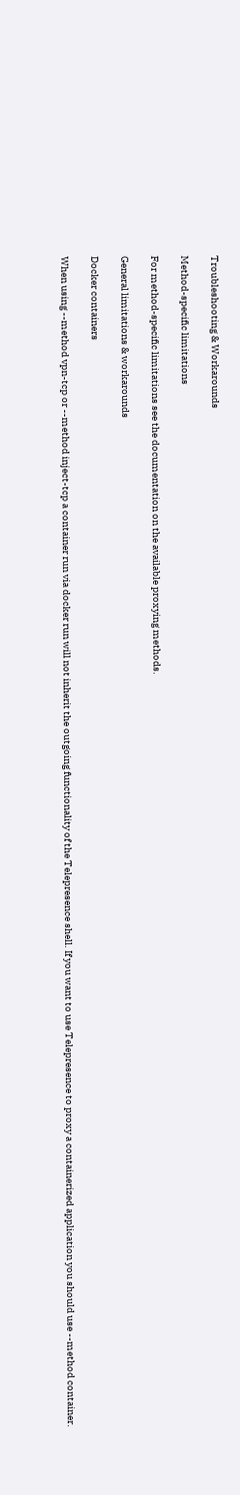Troubleshooting & Workarounds

Method-specific limitations

For method-specific limitations see the documentation on the available proxying methods.

General limitations & workarounds

Docker containers

When using --method vpn-tcp or --method inject-tcp a container run via docker run will not inherit the outgoing functionality of the Telepresence shell. If you want to use Telepresence to proxy a containerized application you should use --method container.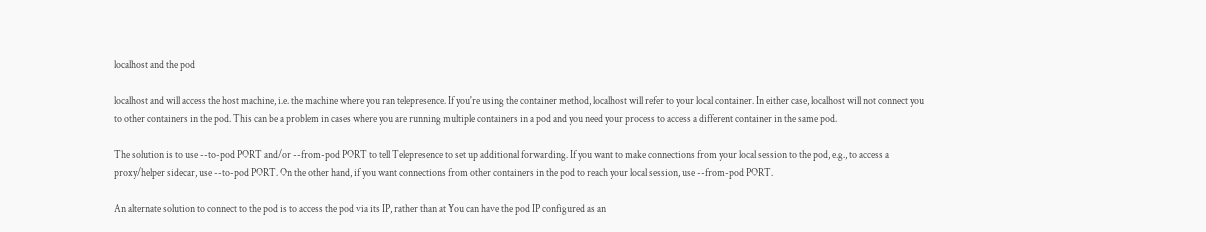localhost and the pod

localhost and will access the host machine, i.e. the machine where you ran telepresence. If you're using the container method, localhost will refer to your local container. In either case, localhost will not connect you to other containers in the pod. This can be a problem in cases where you are running multiple containers in a pod and you need your process to access a different container in the same pod.

The solution is to use --to-pod PORT and/or --from-pod PORT to tell Telepresence to set up additional forwarding. If you want to make connections from your local session to the pod, e.g., to access a proxy/helper sidecar, use --to-pod PORT. On the other hand, if you want connections from other containers in the pod to reach your local session, use --from-pod PORT.

An alternate solution to connect to the pod is to access the pod via its IP, rather than at You can have the pod IP configured as an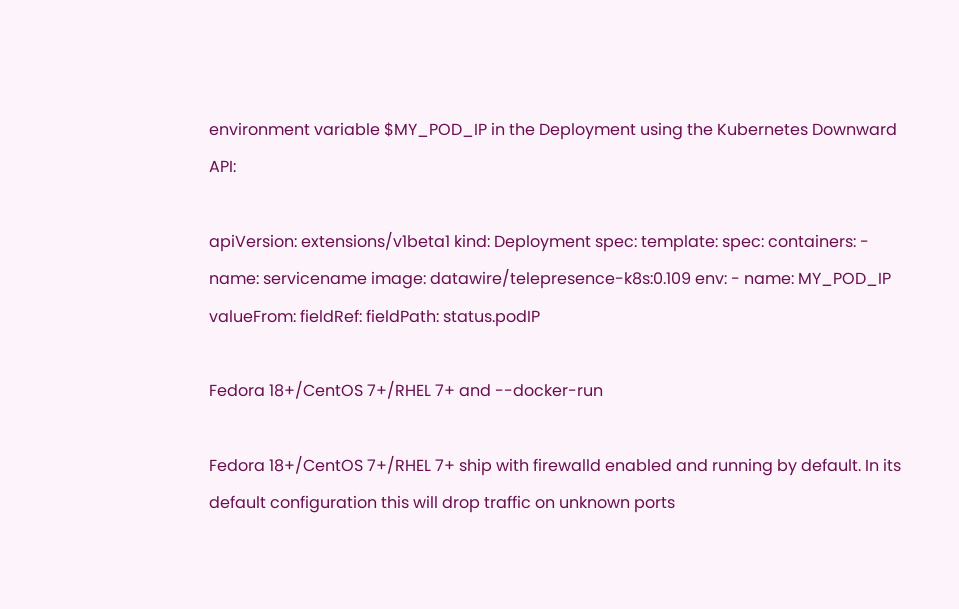environment variable $MY_POD_IP in the Deployment using the Kubernetes Downward API:

apiVersion: extensions/v1beta1 kind: Deployment spec: template: spec: containers: - name: servicename image: datawire/telepresence-k8s:0.109 env: - name: MY_POD_IP valueFrom: fieldRef: fieldPath: status.podIP

Fedora 18+/CentOS 7+/RHEL 7+ and --docker-run

Fedora 18+/CentOS 7+/RHEL 7+ ship with firewalld enabled and running by default. In its default configuration this will drop traffic on unknown ports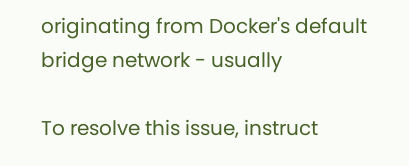originating from Docker's default bridge network - usually

To resolve this issue, instruct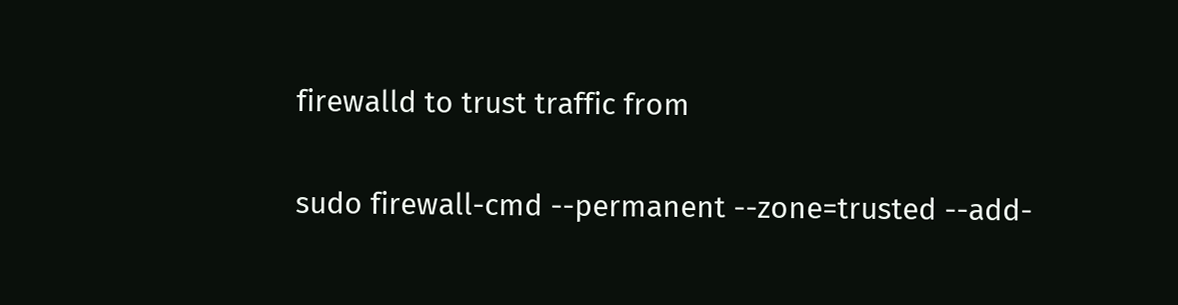firewalld to trust traffic from

sudo firewall-cmd --permanent --zone=trusted --add-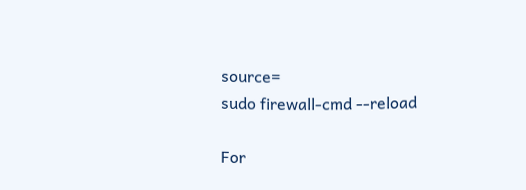source=
sudo firewall-cmd --reload

For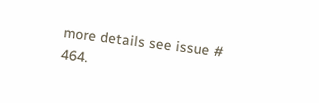more details see issue # 464.